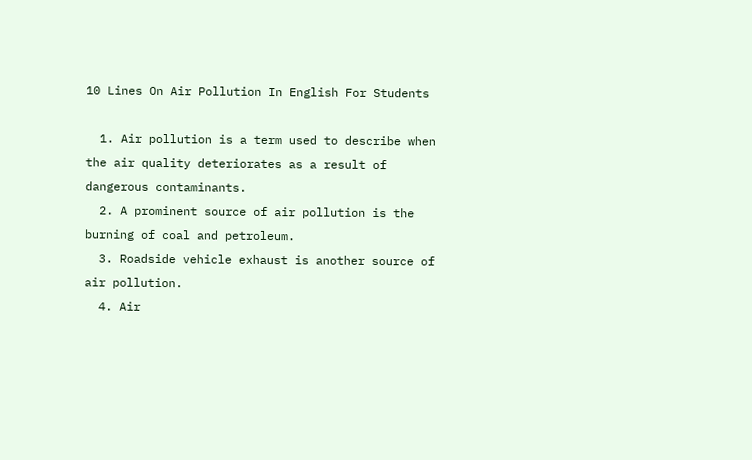10 Lines On Air Pollution In English For Students

  1. Air pollution is a term used to describe when the air quality deteriorates as a result of dangerous contaminants.
  2. A prominent source of air pollution is the burning of coal and petroleum.
  3. Roadside vehicle exhaust is another source of air pollution.
  4. Air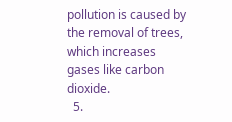pollution is caused by the removal of trees, which increases gases like carbon dioxide.
  5.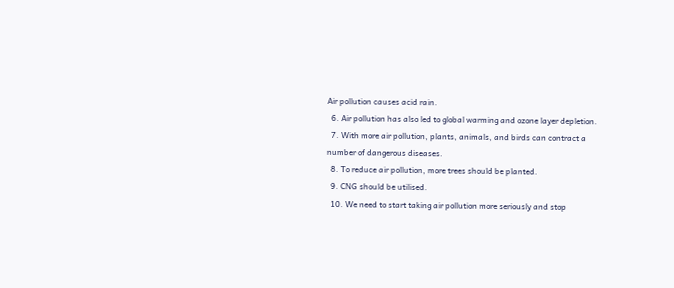Air pollution causes acid rain.
  6. Air pollution has also led to global warming and ozone layer depletion.
  7. With more air pollution, plants, animals, and birds can contract a number of dangerous diseases.
  8. To reduce air pollution, more trees should be planted.
  9. CNG should be utilised.
  10. We need to start taking air pollution more seriously and stop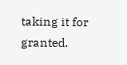taking it for granted.